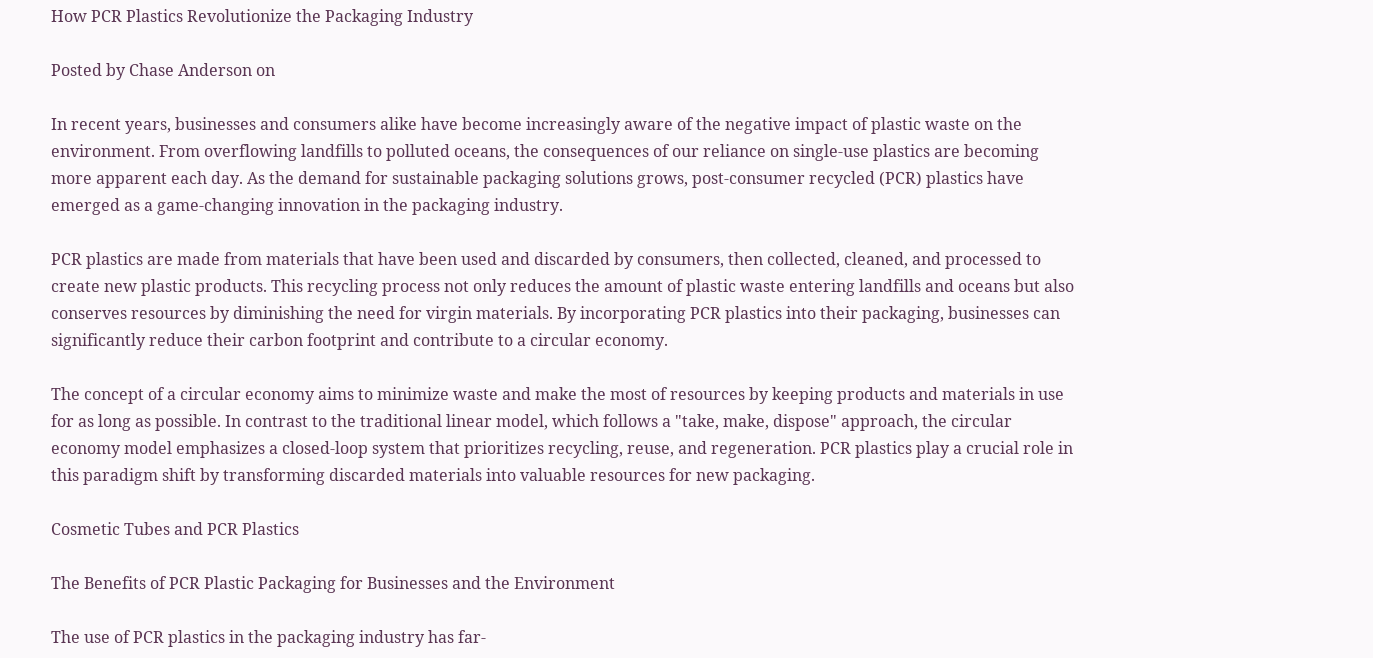How PCR Plastics Revolutionize the Packaging Industry

Posted by Chase Anderson on

In recent years, businesses and consumers alike have become increasingly aware of the negative impact of plastic waste on the environment. From overflowing landfills to polluted oceans, the consequences of our reliance on single-use plastics are becoming more apparent each day. As the demand for sustainable packaging solutions grows, post-consumer recycled (PCR) plastics have emerged as a game-changing innovation in the packaging industry.

PCR plastics are made from materials that have been used and discarded by consumers, then collected, cleaned, and processed to create new plastic products. This recycling process not only reduces the amount of plastic waste entering landfills and oceans but also conserves resources by diminishing the need for virgin materials. By incorporating PCR plastics into their packaging, businesses can significantly reduce their carbon footprint and contribute to a circular economy.

The concept of a circular economy aims to minimize waste and make the most of resources by keeping products and materials in use for as long as possible. In contrast to the traditional linear model, which follows a "take, make, dispose" approach, the circular economy model emphasizes a closed-loop system that prioritizes recycling, reuse, and regeneration. PCR plastics play a crucial role in this paradigm shift by transforming discarded materials into valuable resources for new packaging.

Cosmetic Tubes and PCR Plastics

The Benefits of PCR Plastic Packaging for Businesses and the Environment

The use of PCR plastics in the packaging industry has far-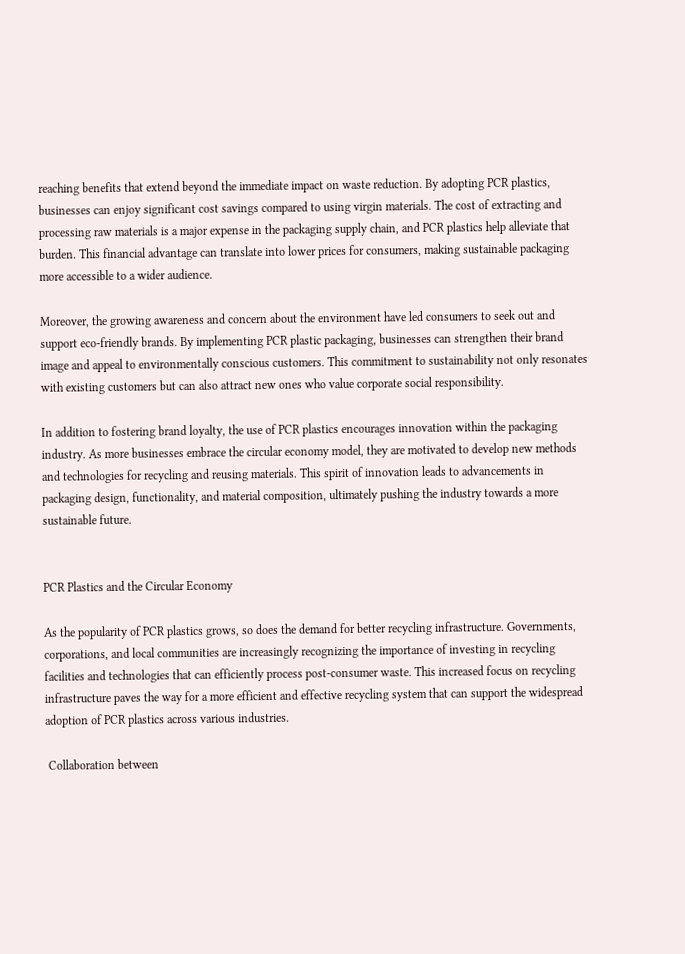reaching benefits that extend beyond the immediate impact on waste reduction. By adopting PCR plastics, businesses can enjoy significant cost savings compared to using virgin materials. The cost of extracting and processing raw materials is a major expense in the packaging supply chain, and PCR plastics help alleviate that burden. This financial advantage can translate into lower prices for consumers, making sustainable packaging more accessible to a wider audience.

Moreover, the growing awareness and concern about the environment have led consumers to seek out and support eco-friendly brands. By implementing PCR plastic packaging, businesses can strengthen their brand image and appeal to environmentally conscious customers. This commitment to sustainability not only resonates with existing customers but can also attract new ones who value corporate social responsibility.

In addition to fostering brand loyalty, the use of PCR plastics encourages innovation within the packaging industry. As more businesses embrace the circular economy model, they are motivated to develop new methods and technologies for recycling and reusing materials. This spirit of innovation leads to advancements in packaging design, functionality, and material composition, ultimately pushing the industry towards a more sustainable future.


PCR Plastics and the Circular Economy

As the popularity of PCR plastics grows, so does the demand for better recycling infrastructure. Governments, corporations, and local communities are increasingly recognizing the importance of investing in recycling facilities and technologies that can efficiently process post-consumer waste. This increased focus on recycling infrastructure paves the way for a more efficient and effective recycling system that can support the widespread adoption of PCR plastics across various industries.

 Collaboration between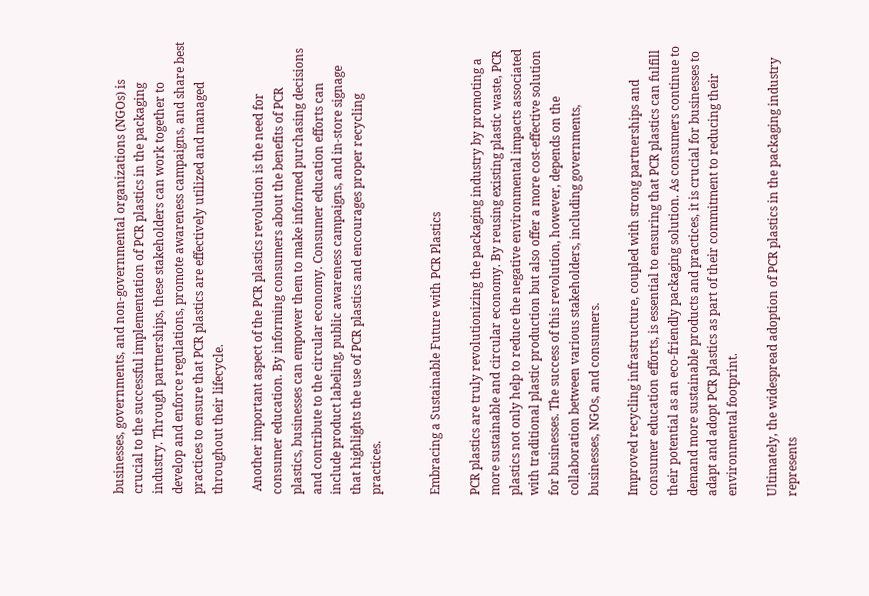businesses, governments, and non-governmental organizations (NGOs) is crucial to the successful implementation of PCR plastics in the packaging industry. Through partnerships, these stakeholders can work together to develop and enforce regulations, promote awareness campaigns, and share best practices to ensure that PCR plastics are effectively utilized and managed throughout their lifecycle.

 Another important aspect of the PCR plastics revolution is the need for consumer education. By informing consumers about the benefits of PCR plastics, businesses can empower them to make informed purchasing decisions and contribute to the circular economy. Consumer education efforts can include product labeling, public awareness campaigns, and in-store signage that highlights the use of PCR plastics and encourages proper recycling practices.


Embracing a Sustainable Future with PCR Plastics

PCR plastics are truly revolutionizing the packaging industry by promoting a more sustainable and circular economy. By reusing existing plastic waste, PCR plastics not only help to reduce the negative environmental impacts associated with traditional plastic production but also offer a more cost-effective solution for businesses. The success of this revolution, however, depends on the collaboration between various stakeholders, including governments, businesses, NGOs, and consumers.

Improved recycling infrastructure, coupled with strong partnerships and consumer education efforts, is essential to ensuring that PCR plastics can fulfill their potential as an eco-friendly packaging solution. As consumers continue to demand more sustainable products and practices, it is crucial for businesses to adapt and adopt PCR plastics as part of their commitment to reducing their environmental footprint.

Ultimately, the widespread adoption of PCR plastics in the packaging industry represents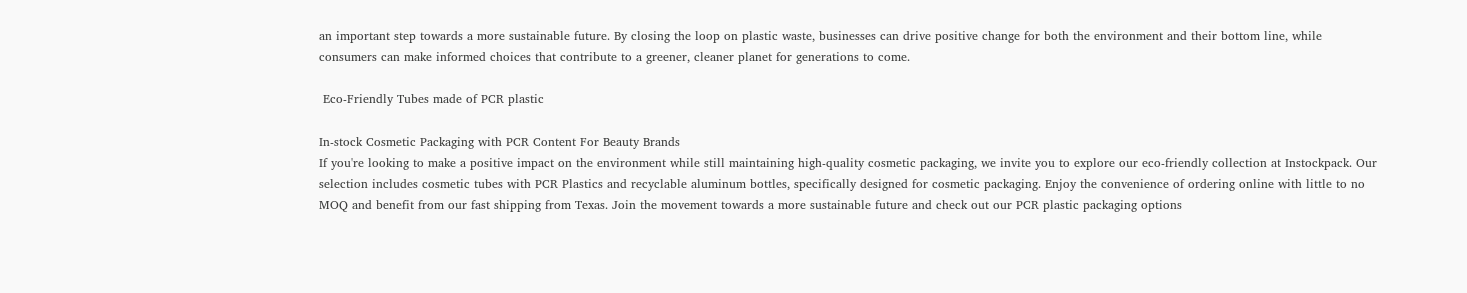an important step towards a more sustainable future. By closing the loop on plastic waste, businesses can drive positive change for both the environment and their bottom line, while consumers can make informed choices that contribute to a greener, cleaner planet for generations to come.

 Eco-Friendly Tubes made of PCR plastic

In-stock Cosmetic Packaging with PCR Content For Beauty Brands
If you're looking to make a positive impact on the environment while still maintaining high-quality cosmetic packaging, we invite you to explore our eco-friendly collection at Instockpack. Our selection includes cosmetic tubes with PCR Plastics and recyclable aluminum bottles, specifically designed for cosmetic packaging. Enjoy the convenience of ordering online with little to no MOQ and benefit from our fast shipping from Texas. Join the movement towards a more sustainable future and check out our PCR plastic packaging options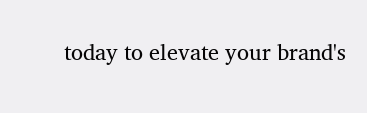today to elevate your brand's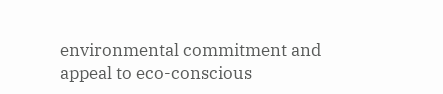environmental commitment and appeal to eco-conscious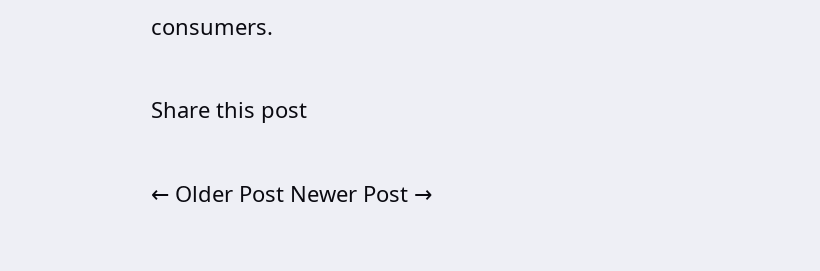consumers.

Share this post

← Older Post Newer Post →